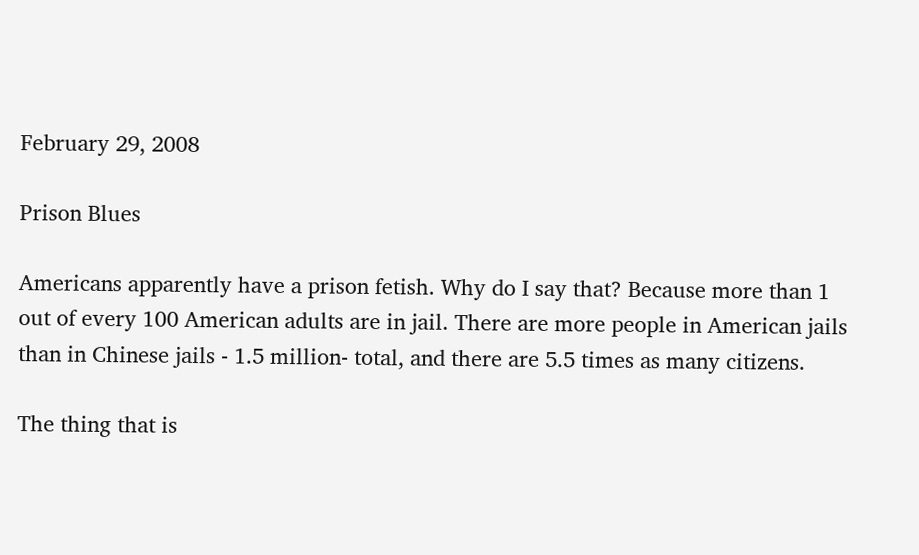February 29, 2008

Prison Blues

Americans apparently have a prison fetish. Why do I say that? Because more than 1 out of every 100 American adults are in jail. There are more people in American jails than in Chinese jails - 1.5 million- total, and there are 5.5 times as many citizens.

The thing that is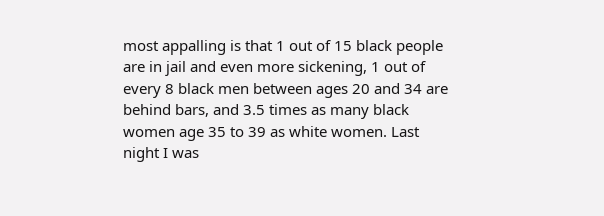most appalling is that 1 out of 15 black people are in jail and even more sickening, 1 out of every 8 black men between ages 20 and 34 are behind bars, and 3.5 times as many black women age 35 to 39 as white women. Last night I was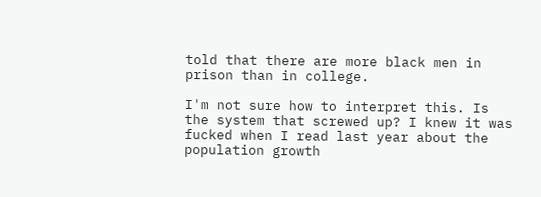told that there are more black men in prison than in college.

I'm not sure how to interpret this. Is the system that screwed up? I knew it was fucked when I read last year about the population growth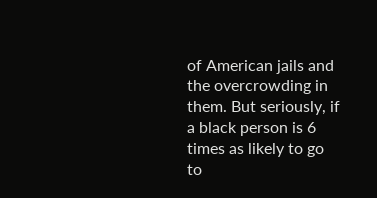of American jails and the overcrowding in them. But seriously, if a black person is 6 times as likely to go to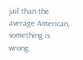jail than the average American, something is wrong.